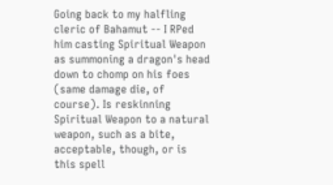Going back to my halfling cleric of Bahamut -- I RPed him casting Spiritual Weapon as summoning a dragon's head down to chomp on his foes (same damage die, of course). Is reskinning Spiritual Weapon to a natural weapon, such as a bite, acceptable, though, or is this spell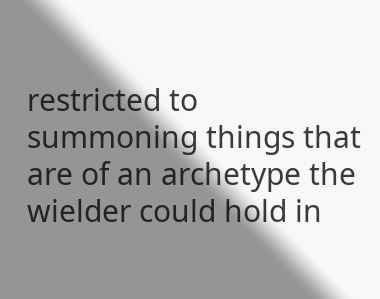restricted to summoning things that are of an archetype the wielder could hold in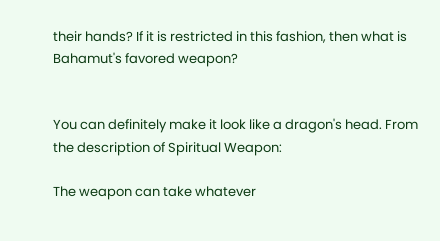their hands? If it is restricted in this fashion, then what is Bahamut's favored weapon?


You can definitely make it look like a dragon's head. From the description of Spiritual Weapon:

The weapon can take whatever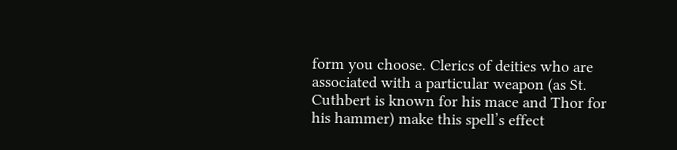form you choose. Clerics of deities who are associated with a particular weapon (as St. Cuthbert is known for his mace and Thor for his hammer) make this spell’s effect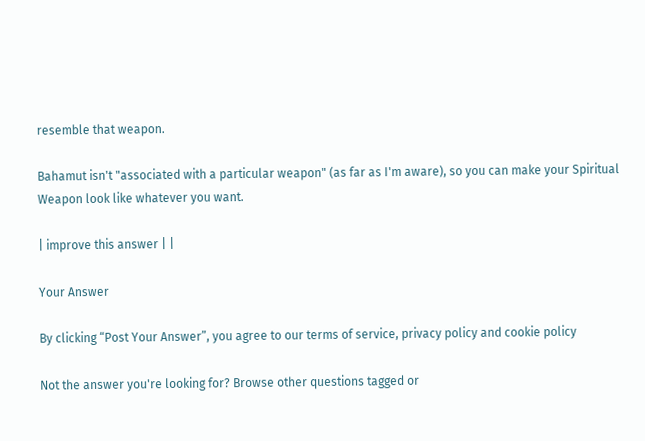resemble that weapon.

Bahamut isn't "associated with a particular weapon" (as far as I'm aware), so you can make your Spiritual Weapon look like whatever you want.

| improve this answer | |

Your Answer

By clicking “Post Your Answer”, you agree to our terms of service, privacy policy and cookie policy

Not the answer you're looking for? Browse other questions tagged or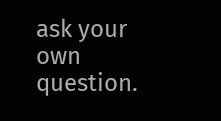ask your own question.